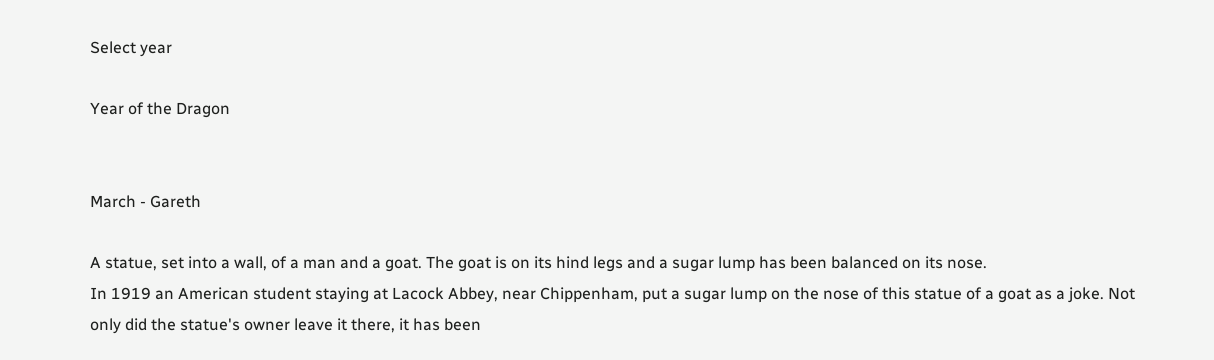Select year

Year of the Dragon


March - Gareth

A statue, set into a wall, of a man and a goat. The goat is on its hind legs and a sugar lump has been balanced on its nose.
In 1919 an American student staying at Lacock Abbey, near Chippenham, put a sugar lump on the nose of this statue of a goat as a joke. Not only did the statue's owner leave it there, it has been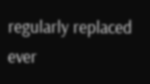regularly replaced ever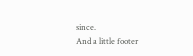since.
And a little footer